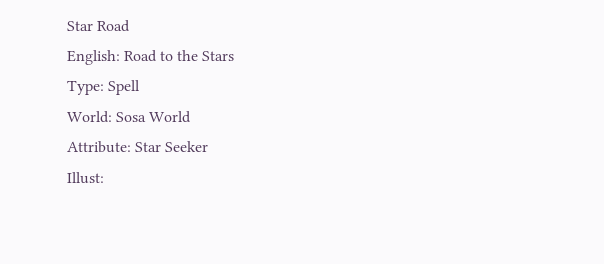Star Road
English: Road to the Stars
Type: Spell
World: Sosa World
Attribute: Star Seeker
Illust: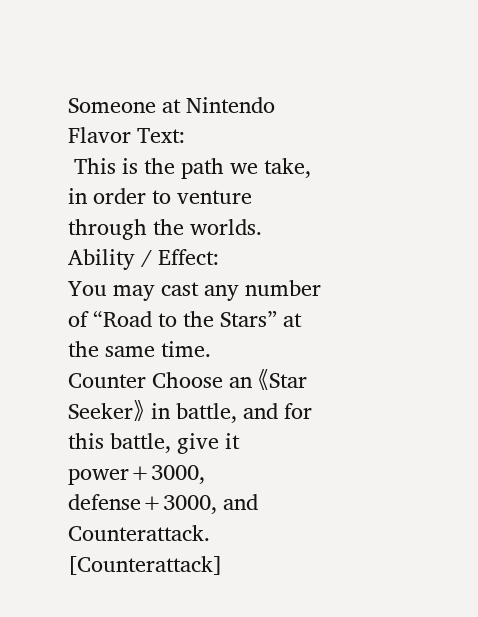Someone at Nintendo
Flavor Text:
 This is the path we take, in order to venture through the worlds.
Ability / Effect:
You may cast any number of “Road to the Stars” at the same time.
Counter Choose an 《Star Seeker》 in battle, and for this battle, give it power+3000, defense+3000, and Counterattack. [Counterattack]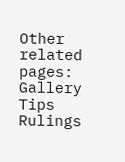Other related pages:
Gallery Tips Rulings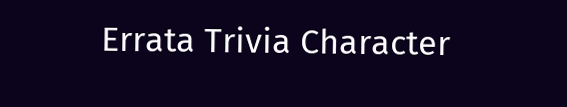Errata Trivia Character